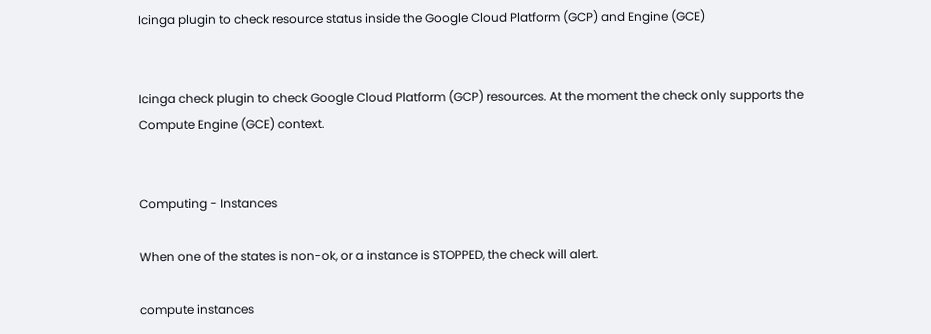Icinga plugin to check resource status inside the Google Cloud Platform (GCP) and Engine (GCE)


Icinga check plugin to check Google Cloud Platform (GCP) resources. At the moment the check only supports the Compute Engine (GCE) context.


Computing - Instances

When one of the states is non-ok, or a instance is STOPPED, the check will alert.

compute instances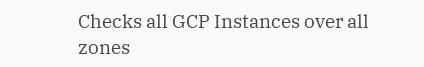Checks all GCP Instances over all zones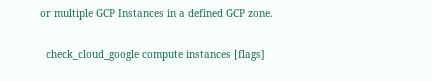or multiple GCP Instances in a defined GCP zone.

  check_cloud_google compute instances [flags]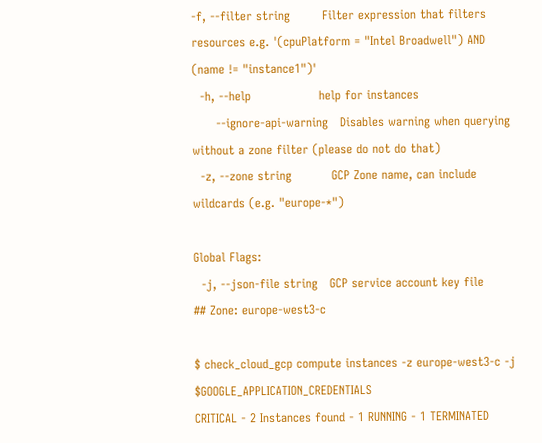-f, --filter string        Filter expression that filters resources e.g. '(cpuPlatform = "Intel Broadwell") AND (name != "instance1")'
  -h, --help                 help for instances
      --ignore-api-warning   Disables warning when querying without a zone filter (please do not do that)
  -z, --zone string          GCP Zone name, can include wildcards (e.g. "europe-*")

Global Flags:
  -j, --json-file string   GCP service account key file
## Zone: europe-west3-c

$ check_cloud_gcp compute instances -z europe-west3-c -j $GOOGLE_APPLICATION_CREDENTIALS
CRITICAL - 2 Instances found - 1 RUNNING - 1 TERMINATED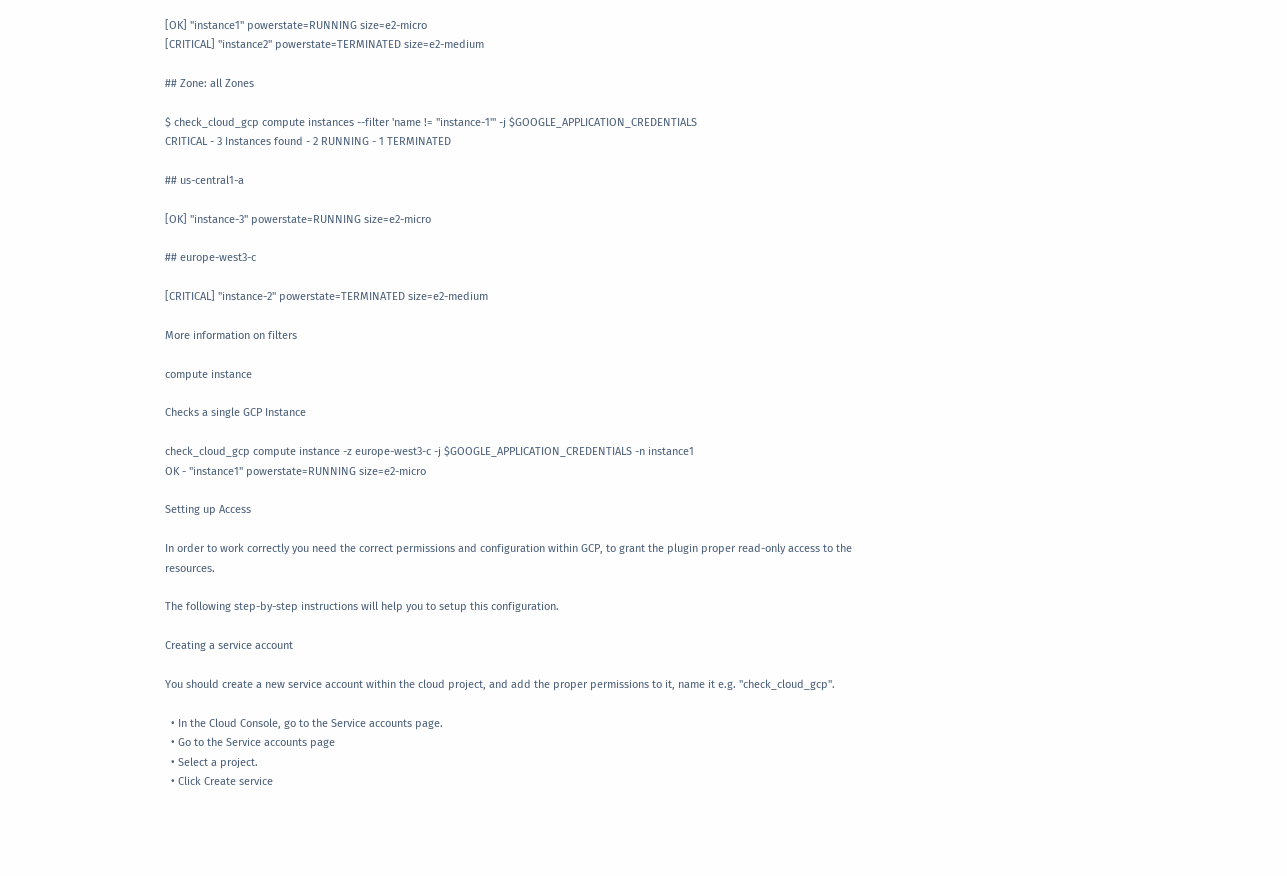[OK] "instance1" powerstate=RUNNING size=e2-micro
[CRITICAL] "instance2" powerstate=TERMINATED size=e2-medium

## Zone: all Zones

$ check_cloud_gcp compute instances --filter 'name != "instance-1"' -j $GOOGLE_APPLICATION_CREDENTIALS
CRITICAL - 3 Instances found - 2 RUNNING - 1 TERMINATED

## us-central1-a

[OK] "instance-3" powerstate=RUNNING size=e2-micro

## europe-west3-c

[CRITICAL] "instance-2" powerstate=TERMINATED size=e2-medium

More information on filters

compute instance

Checks a single GCP Instance

check_cloud_gcp compute instance -z europe-west3-c -j $GOOGLE_APPLICATION_CREDENTIALS -n instance1
OK - "instance1" powerstate=RUNNING size=e2-micro

Setting up Access

In order to work correctly you need the correct permissions and configuration within GCP, to grant the plugin proper read-only access to the resources.

The following step-by-step instructions will help you to setup this configuration.

Creating a service account

You should create a new service account within the cloud project, and add the proper permissions to it, name it e.g. "check_cloud_gcp".

  • In the Cloud Console, go to the Service accounts page.
  • Go to the Service accounts page
  • Select a project.
  • Click Create service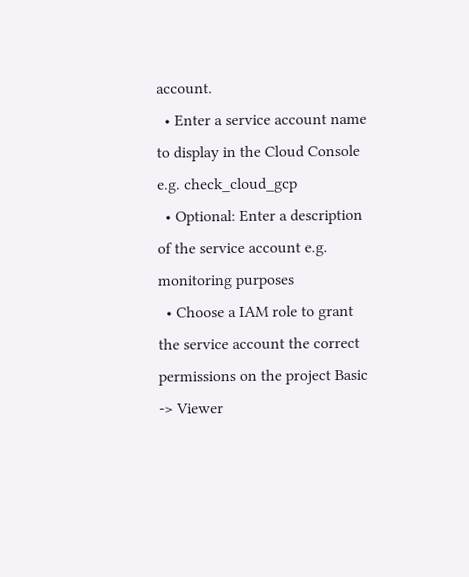account.
  • Enter a service account name to display in the Cloud Console e.g. check_cloud_gcp
  • Optional: Enter a description of the service account e.g. monitoring purposes
  • Choose a IAM role to grant the service account the correct permissions on the project Basic -> Viewer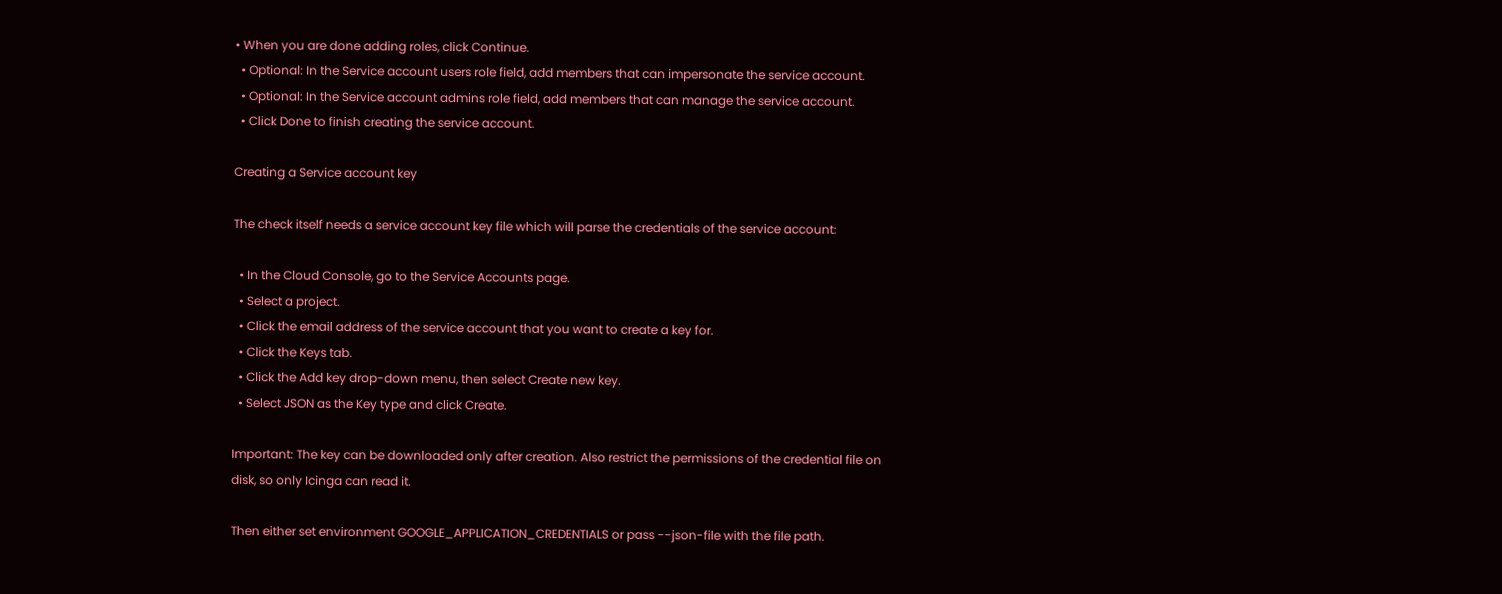• When you are done adding roles, click Continue.
  • Optional: In the Service account users role field, add members that can impersonate the service account.
  • Optional: In the Service account admins role field, add members that can manage the service account.
  • Click Done to finish creating the service account.

Creating a Service account key

The check itself needs a service account key file which will parse the credentials of the service account:

  • In the Cloud Console, go to the Service Accounts page.
  • Select a project.
  • Click the email address of the service account that you want to create a key for.
  • Click the Keys tab.
  • Click the Add key drop-down menu, then select Create new key.
  • Select JSON as the Key type and click Create.

Important: The key can be downloaded only after creation. Also restrict the permissions of the credential file on disk, so only Icinga can read it.

Then either set environment GOOGLE_APPLICATION_CREDENTIALS or pass --json-file with the file path.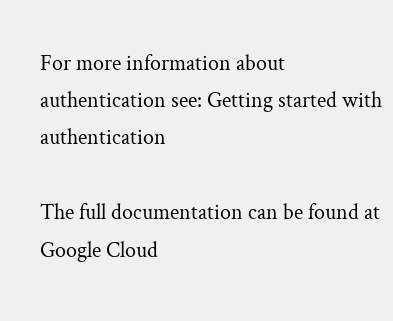For more information about authentication see: Getting started with authentication

The full documentation can be found at Google Cloud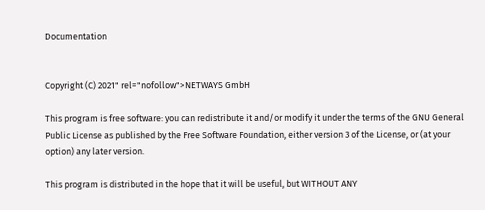Documentation


Copyright (C) 2021" rel="nofollow">NETWAYS GmbH

This program is free software: you can redistribute it and/or modify it under the terms of the GNU General Public License as published by the Free Software Foundation, either version 3 of the License, or (at your option) any later version.

This program is distributed in the hope that it will be useful, but WITHOUT ANY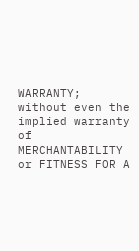WARRANTY; without even the implied warranty of MERCHANTABILITY or FITNESS FOR A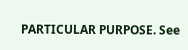PARTICULAR PURPOSE. See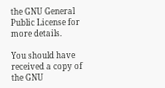the GNU General Public License for more details.

You should have received a copy of the GNU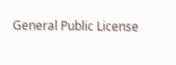General Public License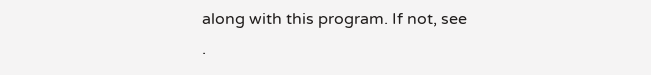along with this program. If not, see .